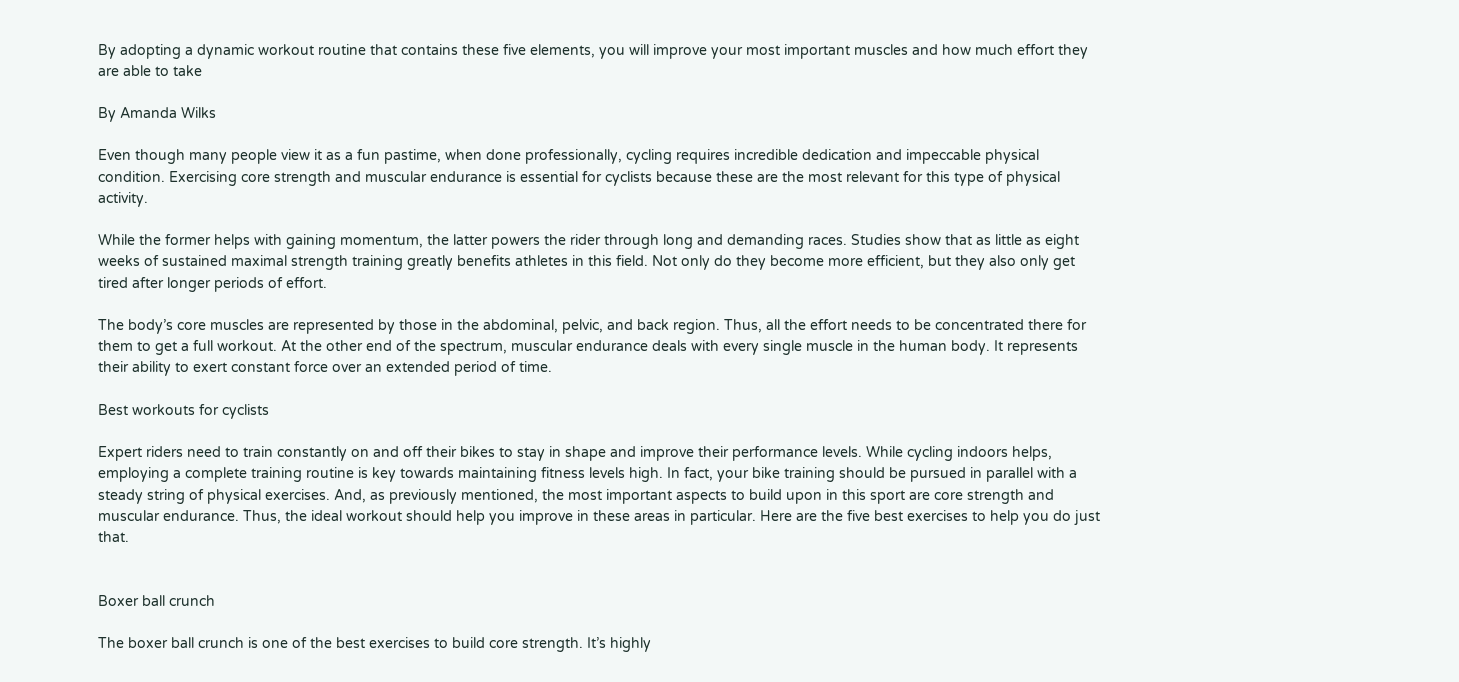By adopting a dynamic workout routine that contains these five elements, you will improve your most important muscles and how much effort they are able to take

By Amanda Wilks

Even though many people view it as a fun pastime, when done professionally, cycling requires incredible dedication and impeccable physical condition. Exercising core strength and muscular endurance is essential for cyclists because these are the most relevant for this type of physical activity.

While the former helps with gaining momentum, the latter powers the rider through long and demanding races. Studies show that as little as eight weeks of sustained maximal strength training greatly benefits athletes in this field. Not only do they become more efficient, but they also only get tired after longer periods of effort.

The body’s core muscles are represented by those in the abdominal, pelvic, and back region. Thus, all the effort needs to be concentrated there for them to get a full workout. At the other end of the spectrum, muscular endurance deals with every single muscle in the human body. It represents their ability to exert constant force over an extended period of time.

Best workouts for cyclists

Expert riders need to train constantly on and off their bikes to stay in shape and improve their performance levels. While cycling indoors helps, employing a complete training routine is key towards maintaining fitness levels high. In fact, your bike training should be pursued in parallel with a steady string of physical exercises. And, as previously mentioned, the most important aspects to build upon in this sport are core strength and muscular endurance. Thus, the ideal workout should help you improve in these areas in particular. Here are the five best exercises to help you do just that.


Boxer ball crunch

The boxer ball crunch is one of the best exercises to build core strength. It’s highly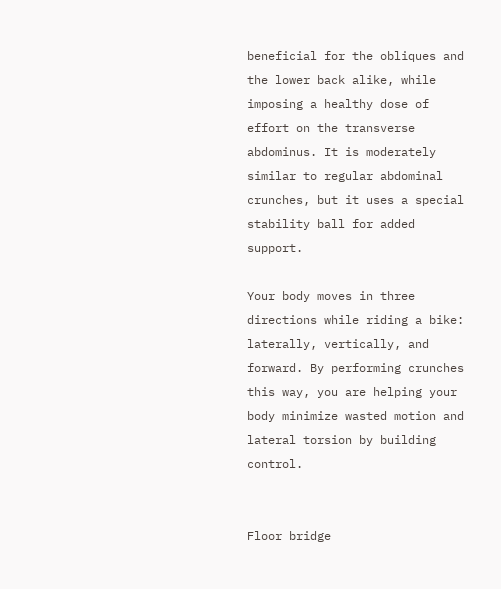beneficial for the obliques and the lower back alike, while imposing a healthy dose of effort on the transverse abdominus. It is moderately similar to regular abdominal crunches, but it uses a special stability ball for added support.

Your body moves in three directions while riding a bike: laterally, vertically, and forward. By performing crunches this way, you are helping your body minimize wasted motion and lateral torsion by building control.


Floor bridge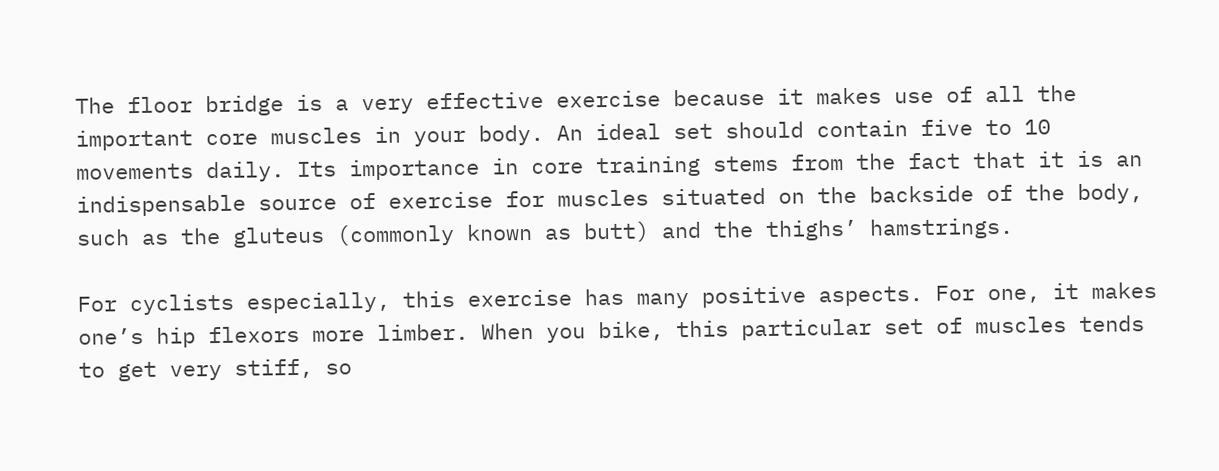The floor bridge is a very effective exercise because it makes use of all the important core muscles in your body. An ideal set should contain five to 10 movements daily. Its importance in core training stems from the fact that it is an indispensable source of exercise for muscles situated on the backside of the body, such as the gluteus (commonly known as butt) and the thighs’ hamstrings.

For cyclists especially, this exercise has many positive aspects. For one, it makes one’s hip flexors more limber. When you bike, this particular set of muscles tends to get very stiff, so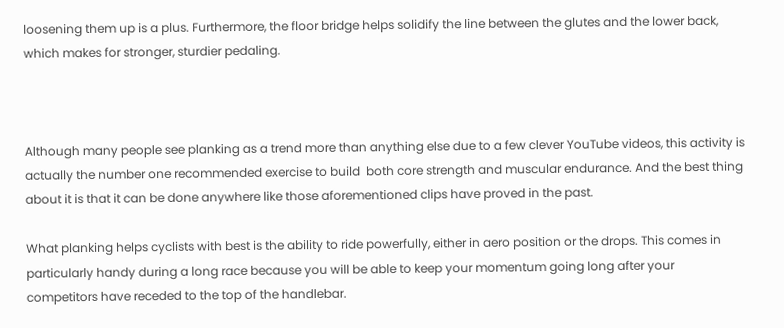loosening them up is a plus. Furthermore, the floor bridge helps solidify the line between the glutes and the lower back, which makes for stronger, sturdier pedaling.



Although many people see planking as a trend more than anything else due to a few clever YouTube videos, this activity is actually the number one recommended exercise to build  both core strength and muscular endurance. And the best thing about it is that it can be done anywhere like those aforementioned clips have proved in the past.

What planking helps cyclists with best is the ability to ride powerfully, either in aero position or the drops. This comes in particularly handy during a long race because you will be able to keep your momentum going long after your competitors have receded to the top of the handlebar.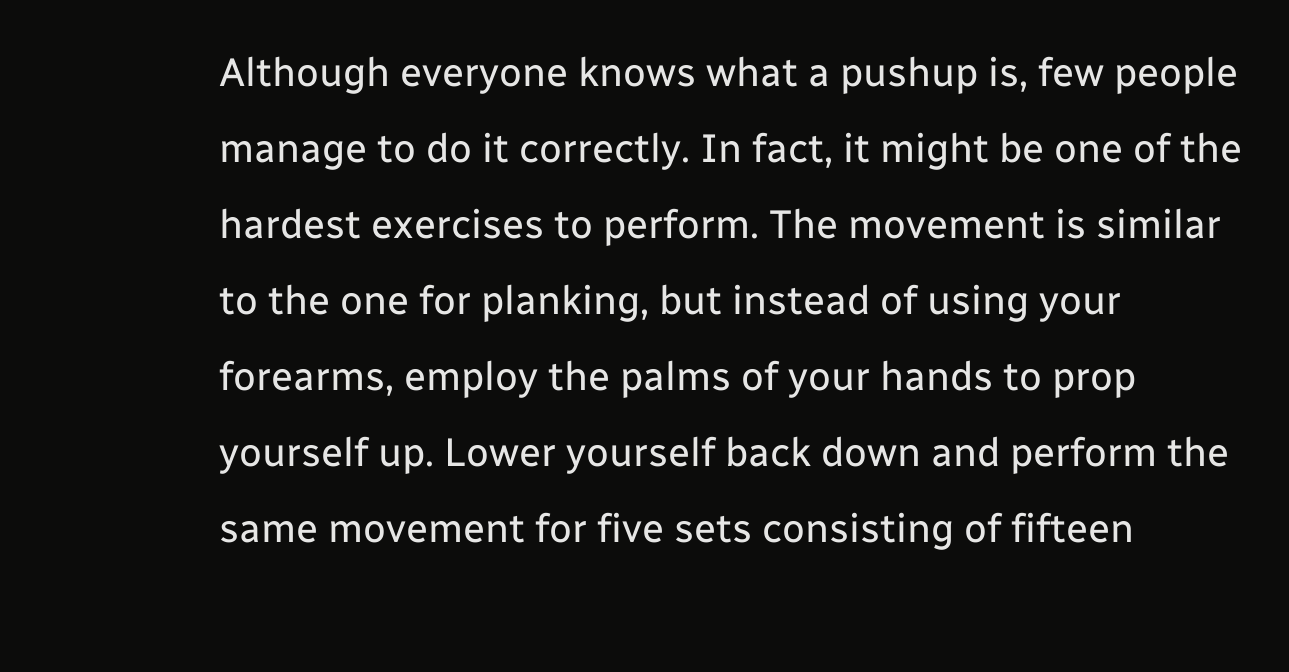Although everyone knows what a pushup is, few people manage to do it correctly. In fact, it might be one of the hardest exercises to perform. The movement is similar to the one for planking, but instead of using your forearms, employ the palms of your hands to prop yourself up. Lower yourself back down and perform the same movement for five sets consisting of fifteen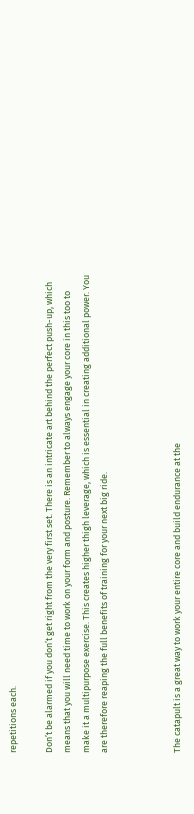repetitions each.

Don’t be alarmed if you don’t get right from the very first set. There is an intricate art behind the perfect push-up, which means that you will need time to work on your form and posture. Remember to always engage your core in this too to make it a multipurpose exercise. This creates higher thigh leverage, which is essential in creating additional power. You are therefore reaping the full benefits of training for your next big ride.



The catapult is a great way to work your entire core and build endurance at the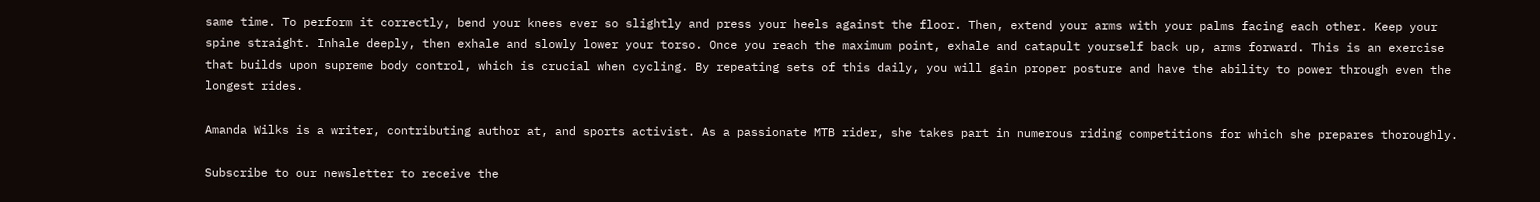same time. To perform it correctly, bend your knees ever so slightly and press your heels against the floor. Then, extend your arms with your palms facing each other. Keep your spine straight. Inhale deeply, then exhale and slowly lower your torso. Once you reach the maximum point, exhale and catapult yourself back up, arms forward. This is an exercise that builds upon supreme body control, which is crucial when cycling. By repeating sets of this daily, you will gain proper posture and have the ability to power through even the longest rides.

Amanda Wilks is a writer, contributing author at, and sports activist. As a passionate MTB rider, she takes part in numerous riding competitions for which she prepares thoroughly.

Subscribe to our newsletter to receive the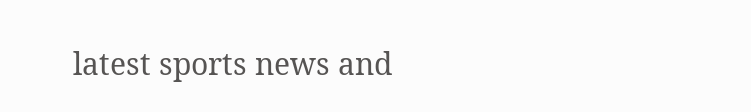latest sports news and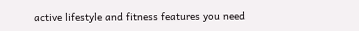active lifestyle and fitness features you need